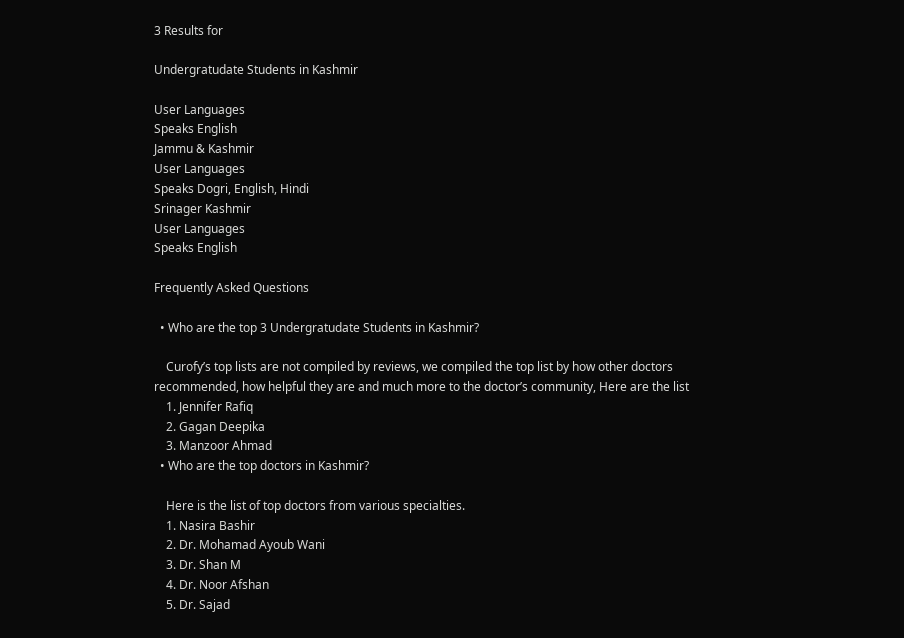3 Results for

Undergratudate Students in Kashmir

User Languages
Speaks English
Jammu & Kashmir
User Languages
Speaks Dogri, English, Hindi
Srinager Kashmir
User Languages
Speaks English

Frequently Asked Questions

  • Who are the top 3 Undergratudate Students in Kashmir?

    Curofy’s top lists are not compiled by reviews, we compiled the top list by how other doctors recommended, how helpful they are and much more to the doctor’s community, Here are the list
    1. Jennifer Rafiq
    2. Gagan Deepika
    3. Manzoor Ahmad
  • Who are the top doctors in Kashmir?

    Here is the list of top doctors from various specialties.
    1. Nasira Bashir
    2. Dr. Mohamad Ayoub Wani
    3. Dr. Shan M
    4. Dr. Noor Afshan
    5. Dr. Sajad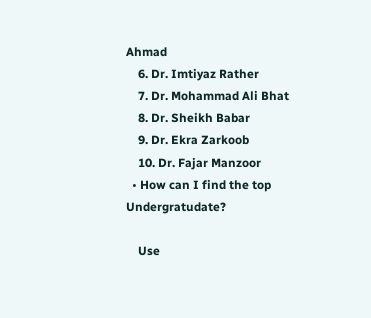Ahmad
    6. Dr. Imtiyaz Rather
    7. Dr. Mohammad Ali Bhat
    8. Dr. Sheikh Babar
    9. Dr. Ekra Zarkoob
    10. Dr. Fajar Manzoor
  • How can I find the top Undergratudate?

    Use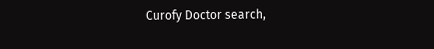Curofy Doctor search,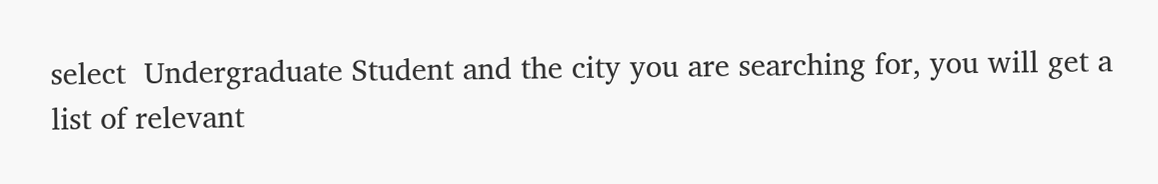select  Undergraduate Student and the city you are searching for, you will get a list of relevant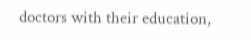doctors with their education,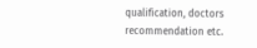qualification, doctors recommendation etc.